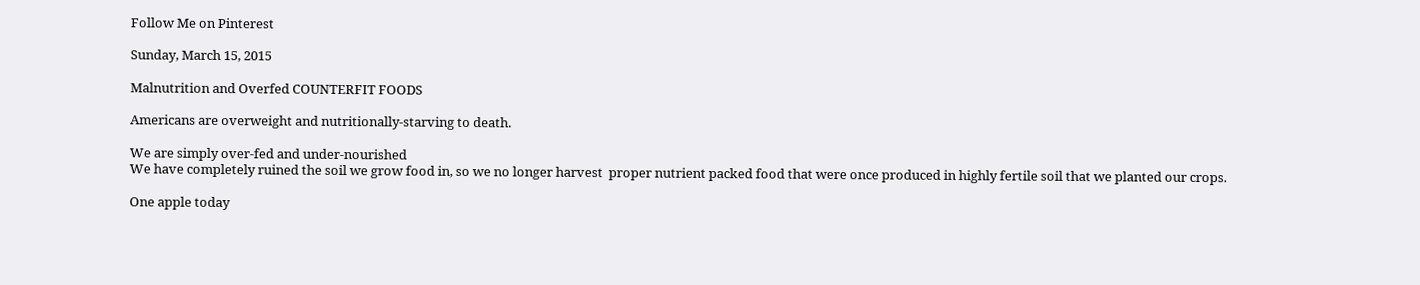Follow Me on Pinterest

Sunday, March 15, 2015

Malnutrition and Overfed COUNTERFIT FOODS

Americans are overweight and nutritionally-starving to death.

We are simply over-fed and under-nourished
We have completely ruined the soil we grow food in, so we no longer harvest  proper nutrient packed food that were once produced in highly fertile soil that we planted our crops.

One apple today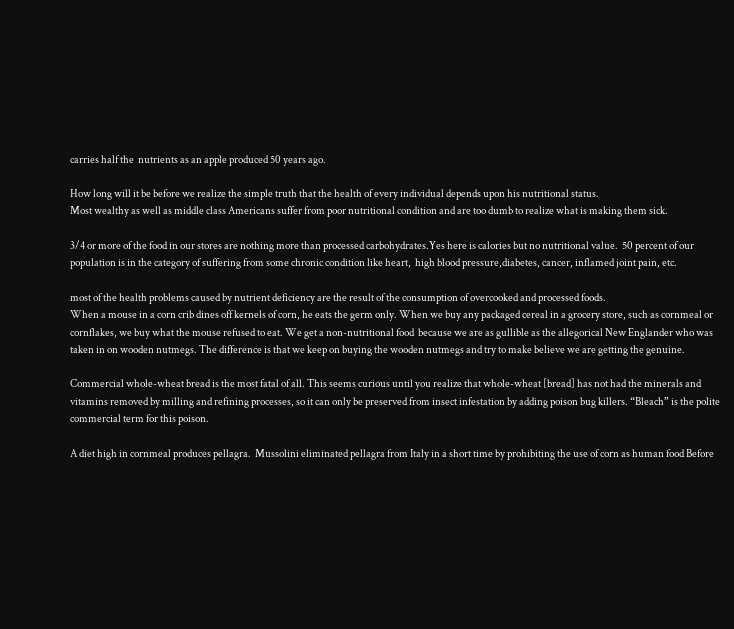carries half the  nutrients as an apple produced 50 years ago.

How long will it be before we realize the simple truth that the health of every individual depends upon his nutritional status.
Most wealthy as well as middle class Americans suffer from poor nutritional condition and are too dumb to realize what is making them sick.

3/4 or more of the food in our stores are nothing more than processed carbohydrates.Yes here is calories but no nutritional value.  50 percent of our population is in the category of suffering from some chronic condition like heart,  high blood pressure,diabetes, cancer, inflamed joint pain, etc.

most of the health problems caused by nutrient deficiency are the result of the consumption of overcooked and processed foods.
When a mouse in a corn crib dines off kernels of corn, he eats the germ only. When we buy any packaged cereal in a grocery store, such as cornmeal or cornflakes, we buy what the mouse refused to eat. We get a non-nutritional food  because we are as gullible as the allegorical New Englander who was taken in on wooden nutmegs. The difference is that we keep on buying the wooden nutmegs and try to make believe we are getting the genuine.

Commercial whole-wheat bread is the most fatal of all. This seems curious until you realize that whole-wheat [bread] has not had the minerals and vitamins removed by milling and refining processes, so it can only be preserved from insect infestation by adding poison bug killers. “Bleach” is the polite commercial term for this poison.

A diet high in cornmeal produces pellagra.  Mussolini eliminated pellagra from Italy in a short time by prohibiting the use of corn as human food Before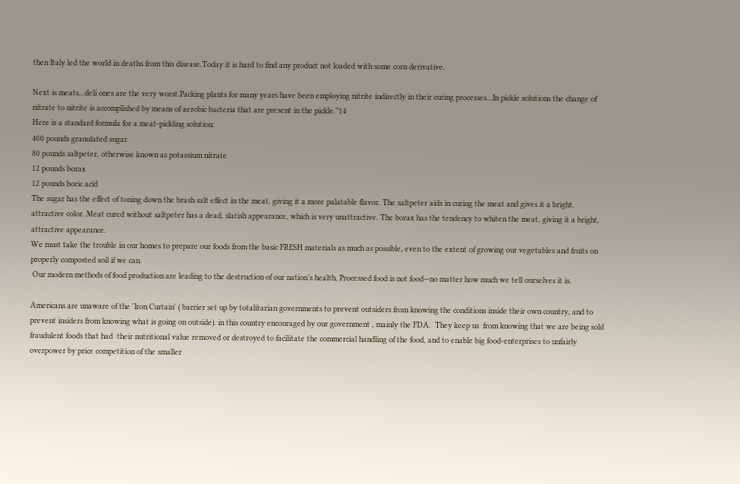then Italy led the world in deaths from this disease.Today it is hard to find any product not loaded with some corn derivative.

Next is meats...deli ones are the very worst.Packing plants for many years have been employing nitrite indirectly in their curing processes…In pickle solutions the change of nitrate to nitrite is accomplished by means of aerobic bacteria that are present in the pickle.”14
Here is a standard formula for a meat-pickling solution:
400 pounds granulated sugar
80 pounds saltpeter, otherwise known as potassium nitrate
12 pounds borax
12 pounds boric acid
The sugar has the effect of toning down the brash salt effect in the meat, giving it a more palatable flavor. The saltpeter aids in curing the meat and gives it a bright, attractive color. Meat cured without saltpeter has a dead, slatish appearance, which is very unattractive. The borax has the tendency to whiten the meat, giving it a bright, attractive appearance.
We must take the trouble in our homes to prepare our foods from the basic FRESH materials as much as possible, even to the extent of growing our vegetables and fruits on properly composted soil if we can.
 Our modern methods of food production are leading to the destruction of our nation’s health, Processed food is not food—no matter how much we tell ourselves it is.

Americans are unaware of the 'Iron Curtain' ( barrier set up by totalitarian governments to prevent outsiders from knowing the conditions inside their own country, and to prevent insiders from knowing what is going on outside). in this country encouraged by our government , mainly the FDA.  They keep us  from knowing that we are being sold fraudulent foods that had  their nutritional value removed or destroyed to facilitate the commercial handling of the food, and to enable big food-enterprises to unfairly overpower by price competition of the smaller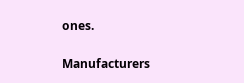ones.

Manufacturers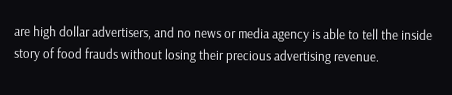are high dollar advertisers, and no news or media agency is able to tell the inside story of food frauds without losing their precious advertising revenue.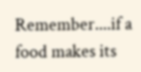Remember....if a food makes its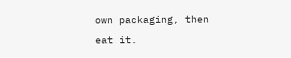own packaging, then eat it.